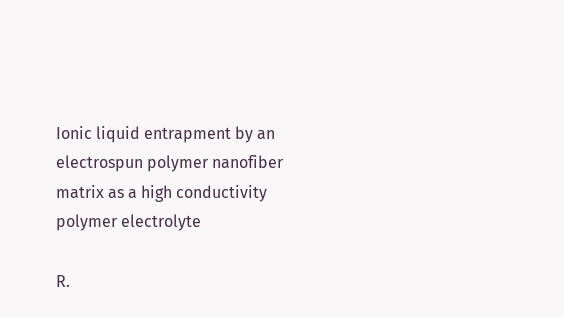Ionic liquid entrapment by an electrospun polymer nanofiber matrix as a high conductivity polymer electrolyte

R.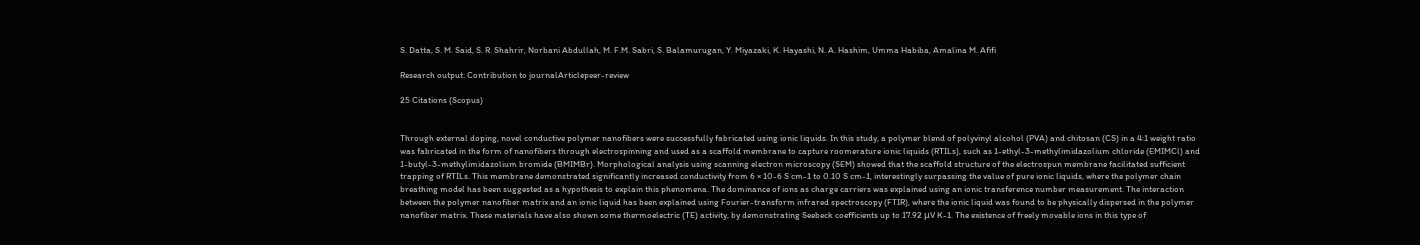S. Datta, S. M. Said, S. R. Shahrir, Norbani Abdullah, M. F.M. Sabri, S. Balamurugan, Y. Miyazaki, K. Hayashi, N. A. Hashim, Umma Habiba, Amalina M. Afifi

Research output: Contribution to journalArticlepeer-review

25 Citations (Scopus)


Through external doping, novel conductive polymer nanofibers were successfully fabricated using ionic liquids. In this study, a polymer blend of polyvinyl alcohol (PVA) and chitosan (CS) in a 4:1 weight ratio was fabricated in the form of nanofibers through electrospinning and used as a scaffold membrane to capture roomerature ionic liquids (RTILs), such as 1-ethyl-3-methylimidazolium chloride (EMIMCl) and 1-butyl-3-methylimidazolium bromide (BMIMBr). Morphological analysis using scanning electron microscopy (SEM) showed that the scaffold structure of the electrospun membrane facilitated sufficient trapping of RTILs. This membrane demonstrated significantly increased conductivity from 6 × 10-6 S cm-1 to 0.10 S cm-1, interestingly surpassing the value of pure ionic liquids, where the polymer chain breathing model has been suggested as a hypothesis to explain this phenomena. The dominance of ions as charge carriers was explained using an ionic transference number measurement. The interaction between the polymer nanofiber matrix and an ionic liquid has been explained using Fourier-transform infrared spectroscopy (FTIR), where the ionic liquid was found to be physically dispersed in the polymer nanofiber matrix. These materials have also shown some thermoelectric (TE) activity, by demonstrating Seebeck coefficients up to 17.92 μV K-1. The existence of freely movable ions in this type of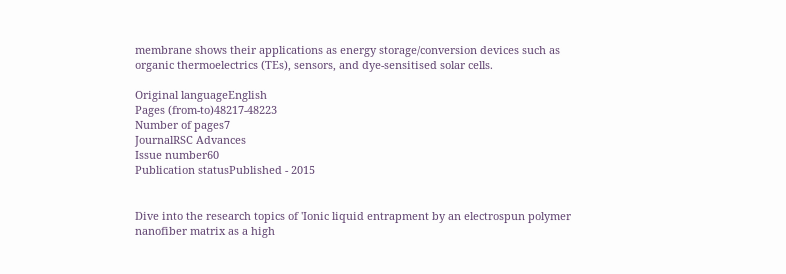membrane shows their applications as energy storage/conversion devices such as organic thermoelectrics (TEs), sensors, and dye-sensitised solar cells.

Original languageEnglish
Pages (from-to)48217-48223
Number of pages7
JournalRSC Advances
Issue number60
Publication statusPublished - 2015


Dive into the research topics of 'Ionic liquid entrapment by an electrospun polymer nanofiber matrix as a high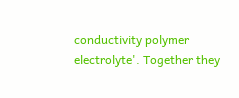conductivity polymer electrolyte'. Together they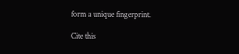form a unique fingerprint.

Cite this